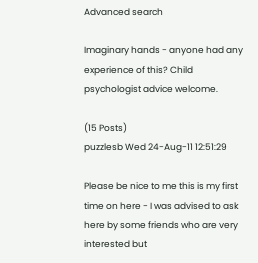Advanced search

Imaginary hands - anyone had any experience of this? Child psychologist advice welcome.

(15 Posts)
puzzlesb Wed 24-Aug-11 12:51:29

Please be nice to me this is my first time on here - I was advised to ask here by some friends who are very interested but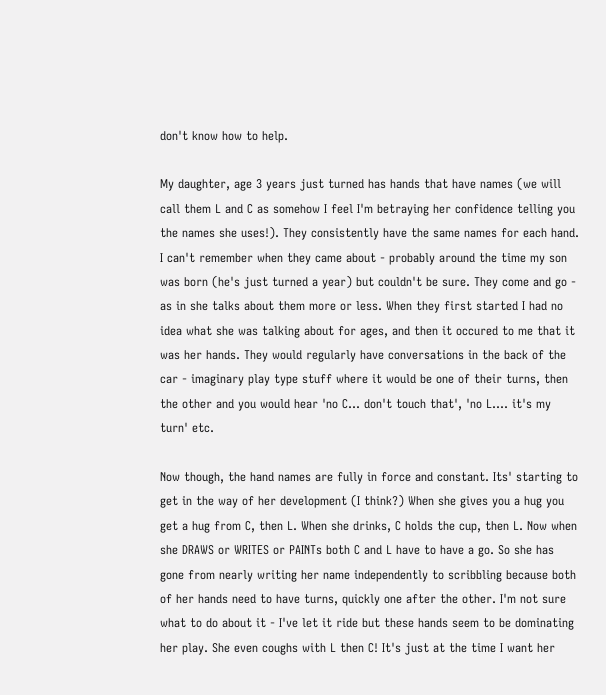don't know how to help.

My daughter, age 3 years just turned has hands that have names (we will call them L and C as somehow I feel I'm betraying her confidence telling you the names she uses!). They consistently have the same names for each hand. I can't remember when they came about - probably around the time my son was born (he's just turned a year) but couldn't be sure. They come and go - as in she talks about them more or less. When they first started I had no idea what she was talking about for ages, and then it occured to me that it was her hands. They would regularly have conversations in the back of the car - imaginary play type stuff where it would be one of their turns, then the other and you would hear 'no C... don't touch that', 'no L.... it's my turn' etc.

Now though, the hand names are fully in force and constant. Its' starting to get in the way of her development (I think?) When she gives you a hug you get a hug from C, then L. When she drinks, C holds the cup, then L. Now when she DRAWS or WRITES or PAINTs both C and L have to have a go. So she has gone from nearly writing her name independently to scribbling because both of her hands need to have turns, quickly one after the other. I'm not sure what to do about it - I've let it ride but these hands seem to be dominating her play. She even coughs with L then C! It's just at the time I want her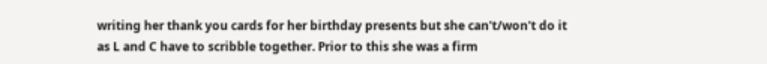writing her thank you cards for her birthday presents but she can't/won't do it as L and C have to scribble together. Prior to this she was a firm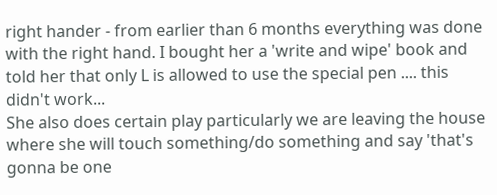right hander - from earlier than 6 months everything was done with the right hand. I bought her a 'write and wipe' book and told her that only L is allowed to use the special pen .... this didn't work...
She also does certain play particularly we are leaving the house where she will touch something/do something and say 'that's gonna be one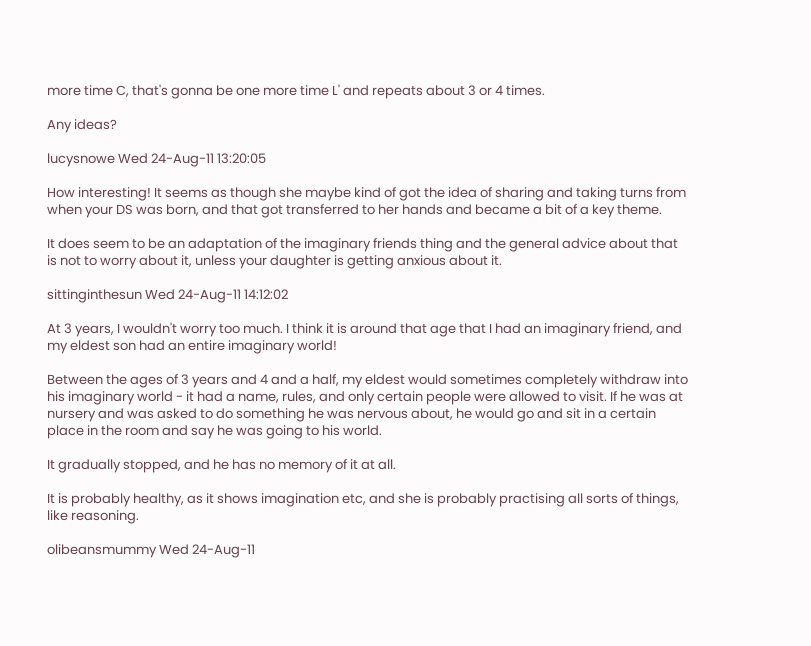more time C, that's gonna be one more time L' and repeats about 3 or 4 times.

Any ideas?

lucysnowe Wed 24-Aug-11 13:20:05

How interesting! It seems as though she maybe kind of got the idea of sharing and taking turns from when your DS was born, and that got transferred to her hands and became a bit of a key theme.

It does seem to be an adaptation of the imaginary friends thing and the general advice about that is not to worry about it, unless your daughter is getting anxious about it.

sittinginthesun Wed 24-Aug-11 14:12:02

At 3 years, I wouldn't worry too much. I think it is around that age that I had an imaginary friend, and my eldest son had an entire imaginary world!

Between the ages of 3 years and 4 and a half, my eldest would sometimes completely withdraw into his imaginary world - it had a name, rules, and only certain people were allowed to visit. If he was at nursery and was asked to do something he was nervous about, he would go and sit in a certain place in the room and say he was going to his world.

It gradually stopped, and he has no memory of it at all.

It is probably healthy, as it shows imagination etc, and she is probably practising all sorts of things, like reasoning.

olibeansmummy Wed 24-Aug-11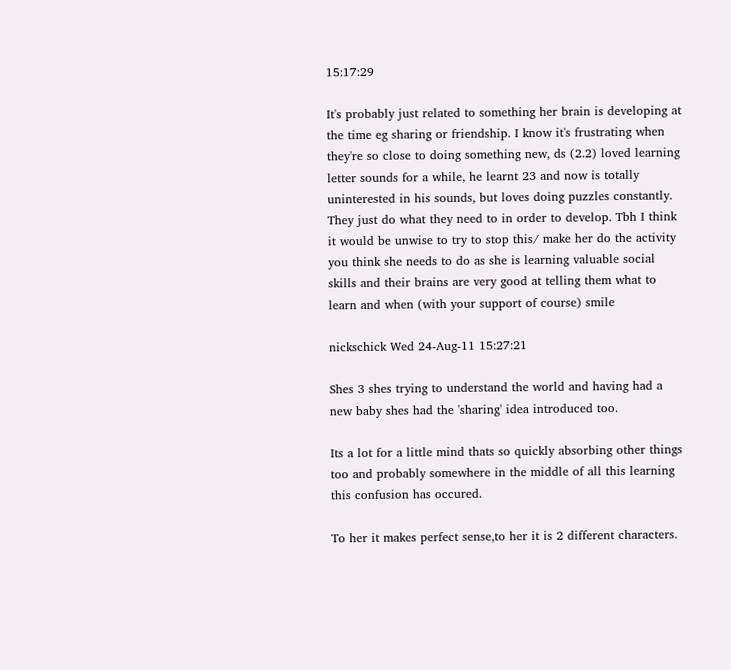15:17:29

It's probably just related to something her brain is developing at the time eg sharing or friendship. I know it's frustrating when they're so close to doing something new, ds (2.2) loved learning letter sounds for a while, he learnt 23 and now is totally uninterested in his sounds, but loves doing puzzles constantly. They just do what they need to in order to develop. Tbh I think it would be unwise to try to stop this/ make her do the activity you think she needs to do as she is learning valuable social skills and their brains are very good at telling them what to learn and when (with your support of course) smile

nickschick Wed 24-Aug-11 15:27:21

Shes 3 shes trying to understand the world and having had a new baby shes had the 'sharing' idea introduced too.

Its a lot for a little mind thats so quickly absorbing other things too and probably somewhere in the middle of all this learning this confusion has occured.

To her it makes perfect sense,to her it is 2 different characters.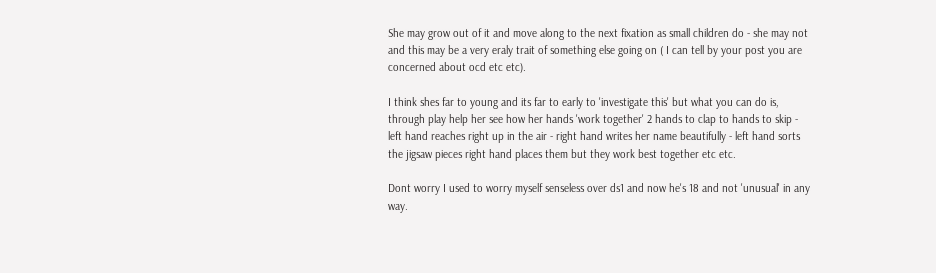She may grow out of it and move along to the next fixation as small children do - she may not and this may be a very eraly trait of something else going on ( I can tell by your post you are concerned about ocd etc etc).

I think shes far to young and its far to early to 'investigate this' but what you can do is, through play help her see how her hands 'work together' 2 hands to clap to hands to skip - left hand reaches right up in the air - right hand writes her name beautifully - left hand sorts the jigsaw pieces right hand places them but they work best together etc etc.

Dont worry I used to worry myself senseless over ds1 and now he's 18 and not 'unusual' in any way.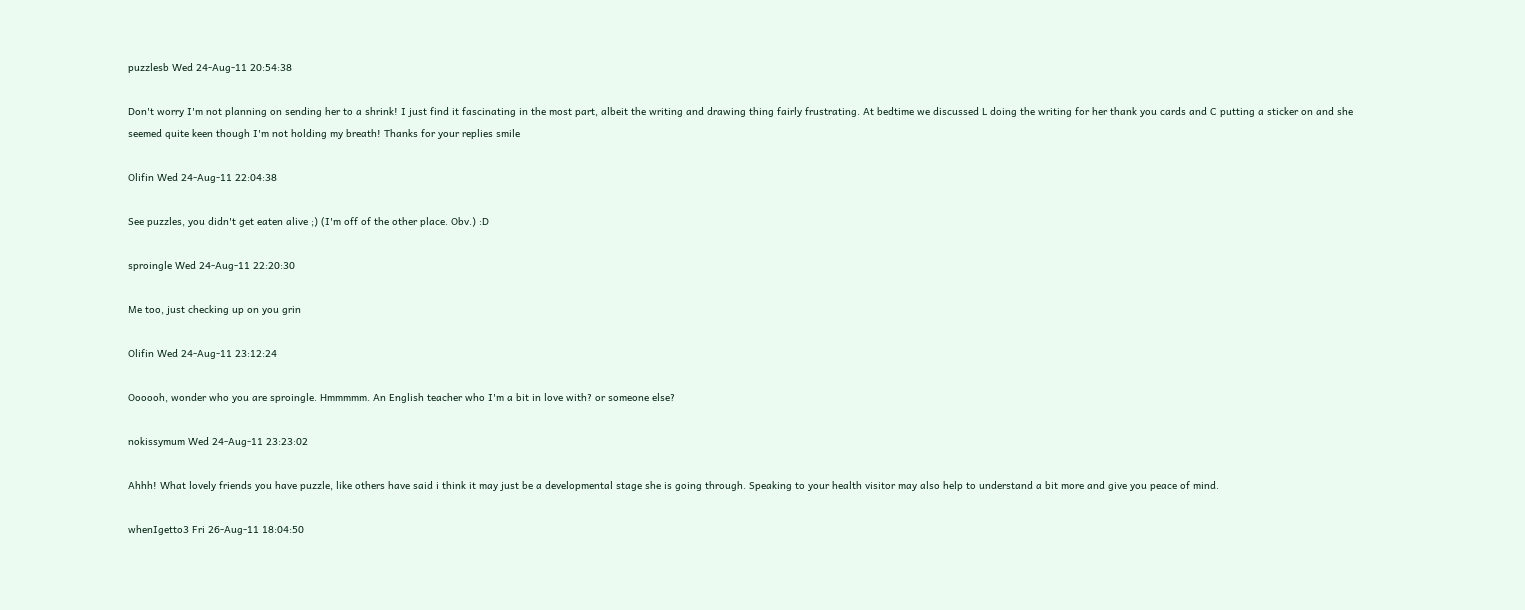puzzlesb Wed 24-Aug-11 20:54:38

Don't worry I'm not planning on sending her to a shrink! I just find it fascinating in the most part, albeit the writing and drawing thing fairly frustrating. At bedtime we discussed L doing the writing for her thank you cards and C putting a sticker on and she seemed quite keen though I'm not holding my breath! Thanks for your replies smile

Olifin Wed 24-Aug-11 22:04:38

See puzzles, you didn't get eaten alive ;) (I'm off of the other place. Obv.) :D

sproingle Wed 24-Aug-11 22:20:30

Me too, just checking up on you grin

Olifin Wed 24-Aug-11 23:12:24

Oooooh, wonder who you are sproingle. Hmmmmm. An English teacher who I'm a bit in love with? or someone else?

nokissymum Wed 24-Aug-11 23:23:02

Ahhh! What lovely friends you have puzzle, like others have said i think it may just be a developmental stage she is going through. Speaking to your health visitor may also help to understand a bit more and give you peace of mind.

whenIgetto3 Fri 26-Aug-11 18:04:50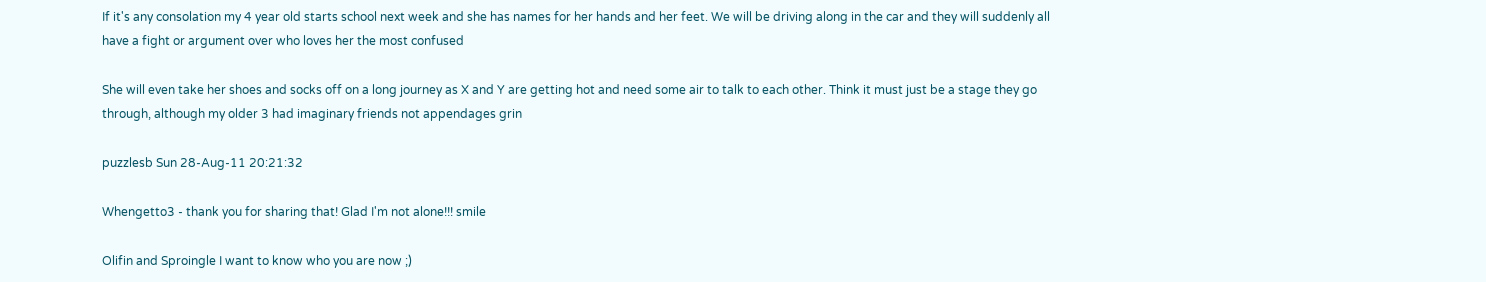If it's any consolation my 4 year old starts school next week and she has names for her hands and her feet. We will be driving along in the car and they will suddenly all have a fight or argument over who loves her the most confused

She will even take her shoes and socks off on a long journey as X and Y are getting hot and need some air to talk to each other. Think it must just be a stage they go through, although my older 3 had imaginary friends not appendages grin

puzzlesb Sun 28-Aug-11 20:21:32

Whengetto3 - thank you for sharing that! Glad I'm not alone!!! smile

Olifin and Sproingle I want to know who you are now ;)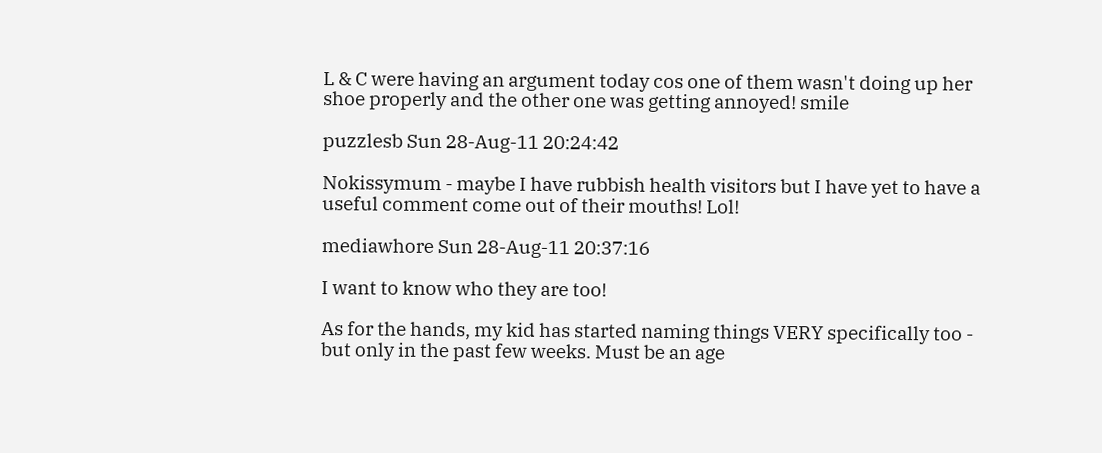L & C were having an argument today cos one of them wasn't doing up her shoe properly and the other one was getting annoyed! smile

puzzlesb Sun 28-Aug-11 20:24:42

Nokissymum - maybe I have rubbish health visitors but I have yet to have a useful comment come out of their mouths! Lol!

mediawhore Sun 28-Aug-11 20:37:16

I want to know who they are too!

As for the hands, my kid has started naming things VERY specifically too - but only in the past few weeks. Must be an age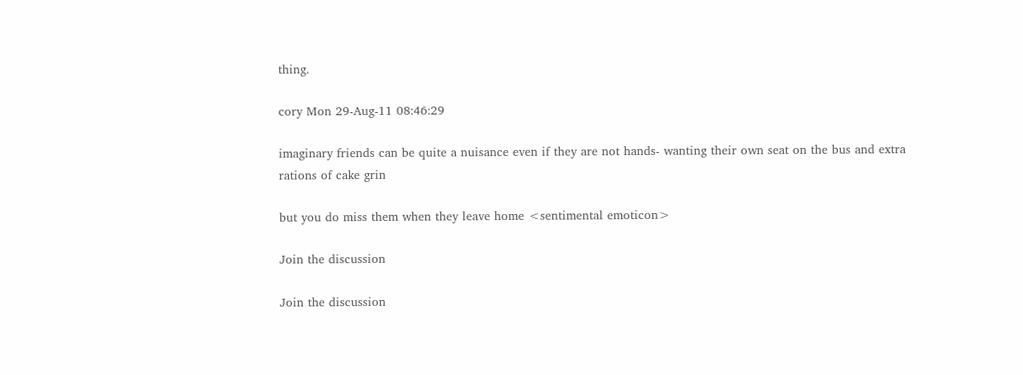thing.

cory Mon 29-Aug-11 08:46:29

imaginary friends can be quite a nuisance even if they are not hands- wanting their own seat on the bus and extra rations of cake grin

but you do miss them when they leave home <sentimental emoticon>

Join the discussion

Join the discussion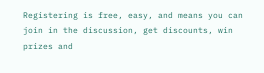Registering is free, easy, and means you can join in the discussion, get discounts, win prizes and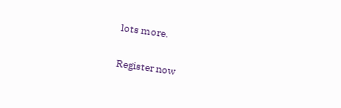lots more.

Register now